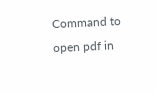Command to open pdf in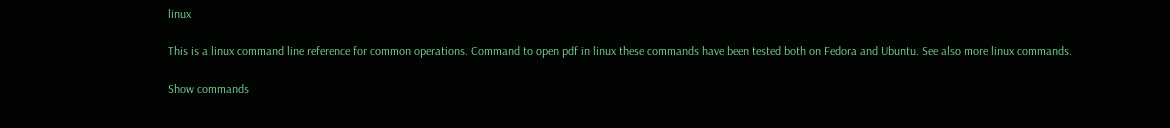linux

This is a linux command line reference for common operations. Command to open pdf in linux these commands have been tested both on Fedora and Ubuntu. See also more linux commands.

Show commands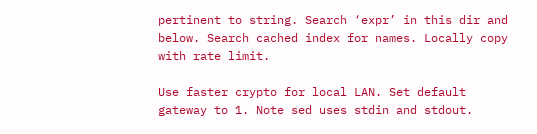pertinent to string. Search ‘expr’ in this dir and below. Search cached index for names. Locally copy with rate limit.

Use faster crypto for local LAN. Set default gateway to 1. Note sed uses stdin and stdout.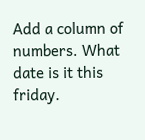Add a column of numbers. What date is it this friday.